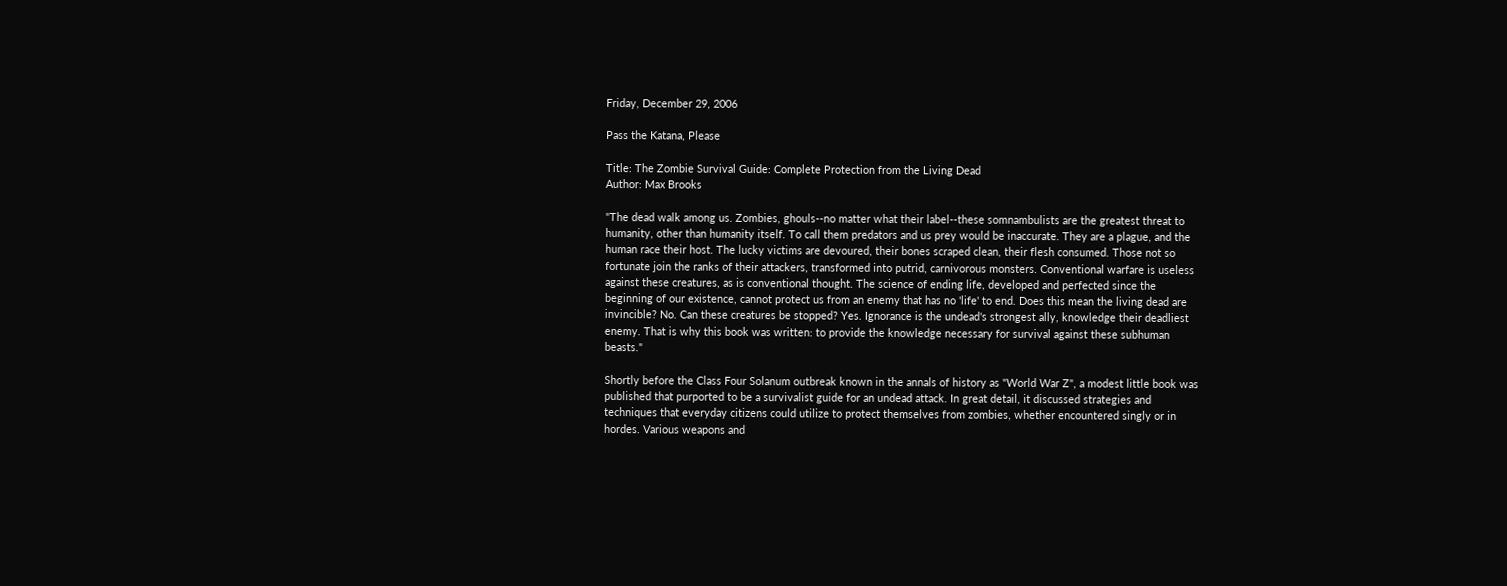Friday, December 29, 2006

Pass the Katana, Please

Title: The Zombie Survival Guide: Complete Protection from the Living Dead
Author: Max Brooks

"The dead walk among us. Zombies, ghouls--no matter what their label--these somnambulists are the greatest threat to humanity, other than humanity itself. To call them predators and us prey would be inaccurate. They are a plague, and the human race their host. The lucky victims are devoured, their bones scraped clean, their flesh consumed. Those not so fortunate join the ranks of their attackers, transformed into putrid, carnivorous monsters. Conventional warfare is useless against these creatures, as is conventional thought. The science of ending life, developed and perfected since the beginning of our existence, cannot protect us from an enemy that has no 'life' to end. Does this mean the living dead are invincible? No. Can these creatures be stopped? Yes. Ignorance is the undead's strongest ally, knowledge their deadliest enemy. That is why this book was written: to provide the knowledge necessary for survival against these subhuman beasts."

Shortly before the Class Four Solanum outbreak known in the annals of history as "World War Z", a modest little book was published that purported to be a survivalist guide for an undead attack. In great detail, it discussed strategies and techniques that everyday citizens could utilize to protect themselves from zombies, whether encountered singly or in hordes. Various weapons and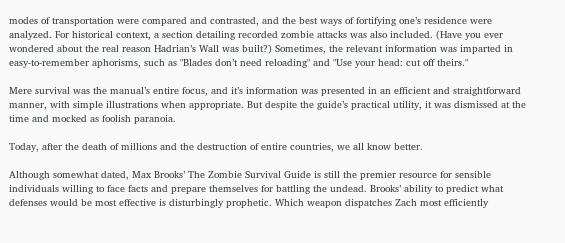modes of transportation were compared and contrasted, and the best ways of fortifying one’s residence were analyzed. For historical context, a section detailing recorded zombie attacks was also included. (Have you ever wondered about the real reason Hadrian’s Wall was built?) Sometimes, the relevant information was imparted in easy-to-remember aphorisms, such as "Blades don’t need reloading" and "Use your head: cut off theirs."

Mere survival was the manual’s entire focus, and it’s information was presented in an efficient and straightforward manner, with simple illustrations when appropriate. But despite the guide’s practical utility, it was dismissed at the time and mocked as foolish paranoia.

Today, after the death of millions and the destruction of entire countries, we all know better.

Although somewhat dated, Max Brooks’ The Zombie Survival Guide is still the premier resource for sensible individuals willing to face facts and prepare themselves for battling the undead. Brooks’ ability to predict what defenses would be most effective is disturbingly prophetic. Which weapon dispatches Zach most efficiently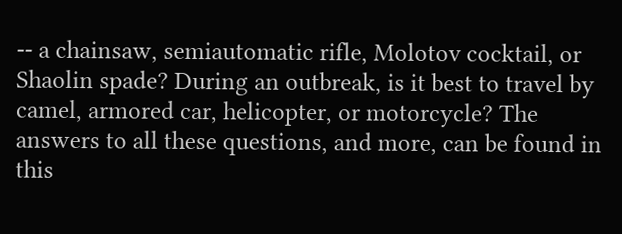-- a chainsaw, semiautomatic rifle, Molotov cocktail, or Shaolin spade? During an outbreak, is it best to travel by camel, armored car, helicopter, or motorcycle? The answers to all these questions, and more, can be found in this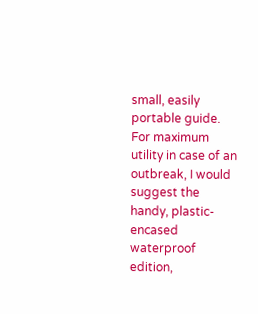small, easily portable guide. For maximum utility in case of an outbreak, I would suggest the handy, plastic-encased waterproof edition,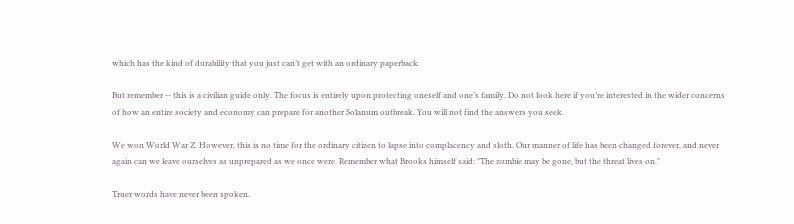which has the kind of durability that you just can’t get with an ordinary paperback.

But remember -- this is a civilian guide only. The focus is entirely upon protecting oneself and one’s family. Do not look here if you’re interested in the wider concerns of how an entire society and economy can prepare for another Solanum outbreak. You will not find the answers you seek.

We won World War Z. However, this is no time for the ordinary citizen to lapse into complacency and sloth. Our manner of life has been changed forever, and never again can we leave ourselves as unprepared as we once were. Remember what Brooks himself said: "The zombie may be gone, but the threat lives on."

Truer words have never been spoken.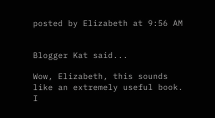posted by Elizabeth at 9:56 AM


Blogger Kat said...

Wow, Elizabeth, this sounds like an extremely useful book. I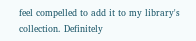feel compelled to add it to my library's collection. Definitely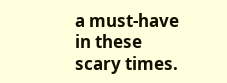a must-have in these scary times.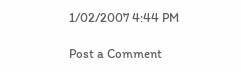1/02/2007 4:44 PM

Post a Comment